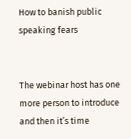How to banish public speaking fears


The webinar host has one more person to introduce and then it’s time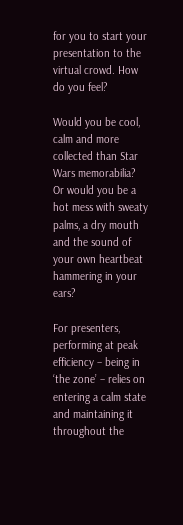for you to start your presentation to the virtual crowd. How do you feel?

Would you be cool, calm and more collected than Star Wars memorabilia? Or would you be a hot mess with sweaty palms, a dry mouth and the sound of your own heartbeat hammering in your ears?

For presenters, performing at peak efficiency – being in ‘the zone’ – relies on entering a calm state and maintaining it throughout the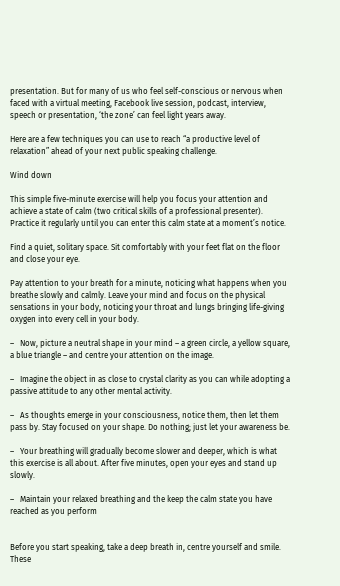presentation. But for many of us who feel self-conscious or nervous when faced with a virtual meeting, Facebook live session, podcast, interview, speech or presentation, ‘the zone’ can feel light years away.

Here are a few techniques you can use to reach “a productive level of relaxation” ahead of your next public speaking challenge.

Wind down

This simple five-minute exercise will help you focus your attention and achieve a state of calm (two critical skills of a professional presenter). Practice it regularly until you can enter this calm state at a moment’s notice.

Find a quiet, solitary space. Sit comfortably with your feet flat on the floor and close your eye.

Pay attention to your breath for a minute, noticing what happens when you breathe slowly and calmly. Leave your mind and focus on the physical sensations in your body, noticing your throat and lungs bringing life-giving oxygen into every cell in your body.

–   Now, picture a neutral shape in your mind – a green circle, a yellow square, a blue triangle – and centre your attention on the image.

–   Imagine the object in as close to crystal clarity as you can while adopting a passive attitude to any other mental activity.

–   As thoughts emerge in your consciousness, notice them, then let them pass by. Stay focused on your shape. Do nothing; just let your awareness be.

–   Your breathing will gradually become slower and deeper, which is what this exercise is all about. After five minutes, open your eyes and stand up slowly.

–   Maintain your relaxed breathing and the keep the calm state you have reached as you perform


Before you start speaking, take a deep breath in, centre yourself and smile. These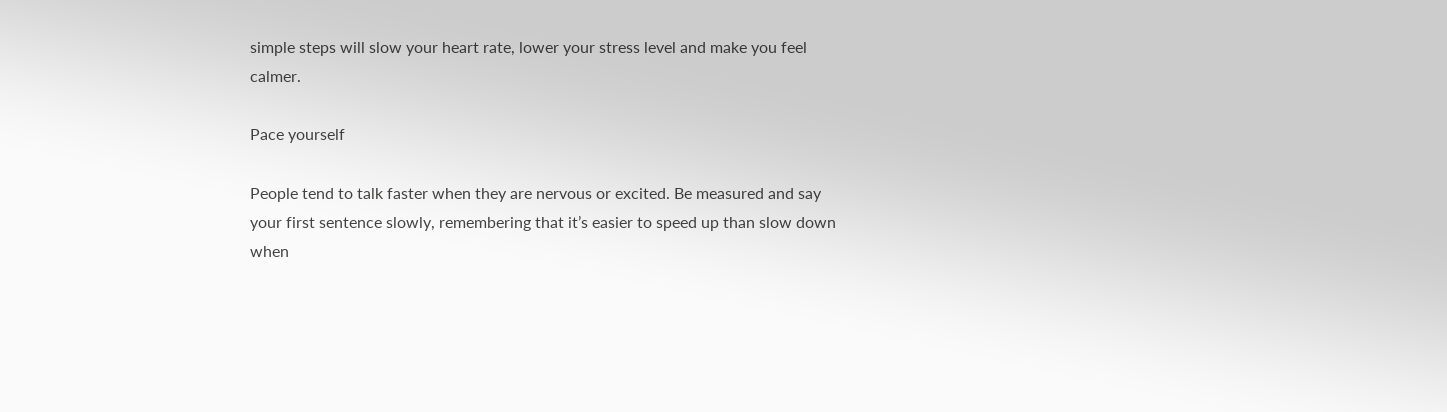simple steps will slow your heart rate, lower your stress level and make you feel calmer.

Pace yourself

People tend to talk faster when they are nervous or excited. Be measured and say your first sentence slowly, remembering that it’s easier to speed up than slow down when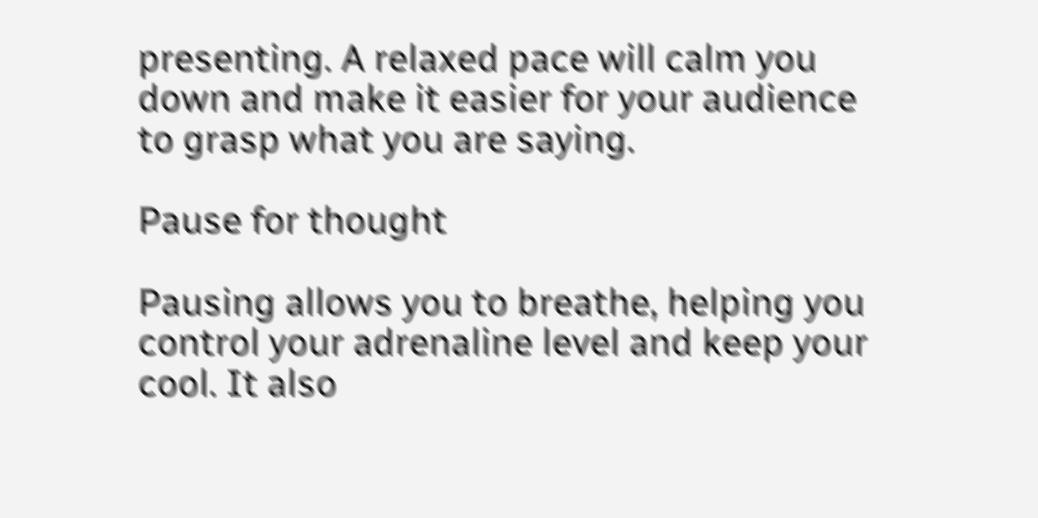presenting. A relaxed pace will calm you down and make it easier for your audience to grasp what you are saying.

Pause for thought

Pausing allows you to breathe, helping you control your adrenaline level and keep your cool. It also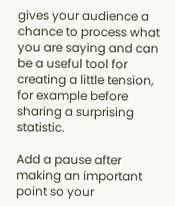gives your audience a chance to process what you are saying and can be a useful tool for creating a little tension, for example before sharing a surprising statistic.

Add a pause after making an important point so your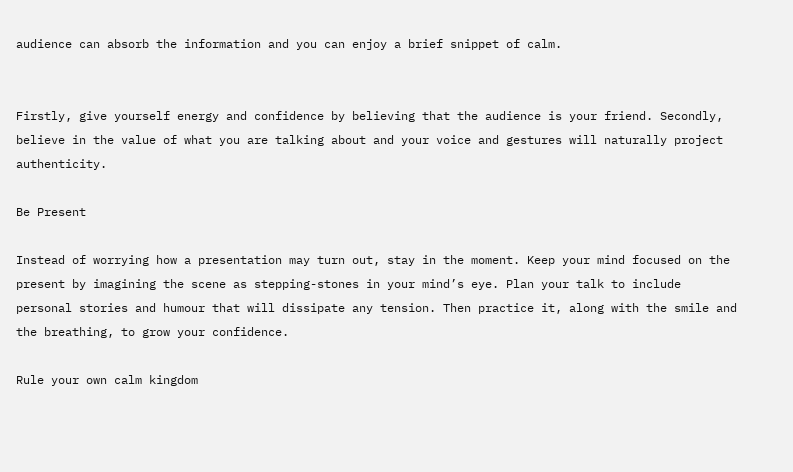audience can absorb the information and you can enjoy a brief snippet of calm.


Firstly, give yourself energy and confidence by believing that the audience is your friend. Secondly, believe in the value of what you are talking about and your voice and gestures will naturally project authenticity.

Be Present

Instead of worrying how a presentation may turn out, stay in the moment. Keep your mind focused on the present by imagining the scene as stepping-stones in your mind’s eye. Plan your talk to include personal stories and humour that will dissipate any tension. Then practice it, along with the smile and the breathing, to grow your confidence.

Rule your own calm kingdom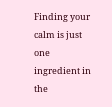Finding your calm is just one ingredient in the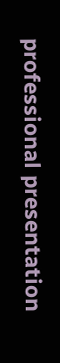professional presentation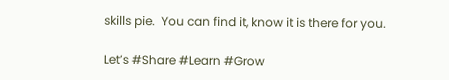skills pie.  You can find it, know it is there for you.

Let’s #Share #Learn #Grow